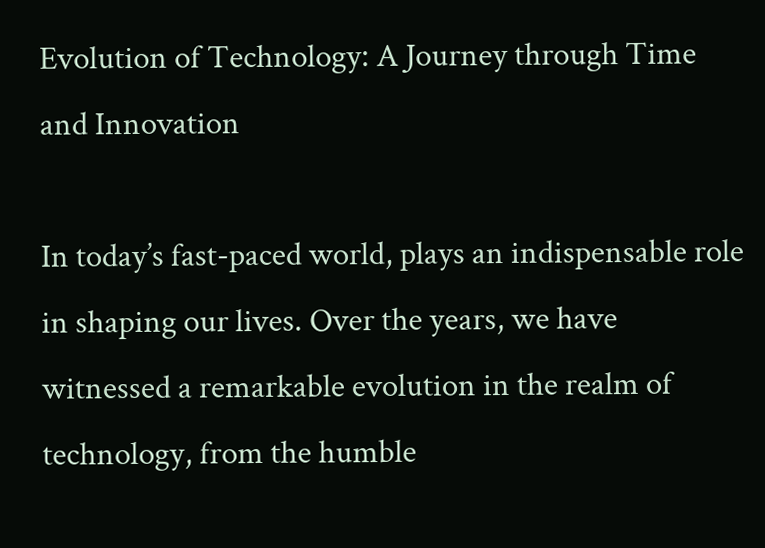Evolution of Technology: A Journey through Time and Innovation

In today’s fast-paced world, plays an indispensable role in shaping our lives. Over the years, we have witnessed a remarkable evolution in the realm of technology, from the humble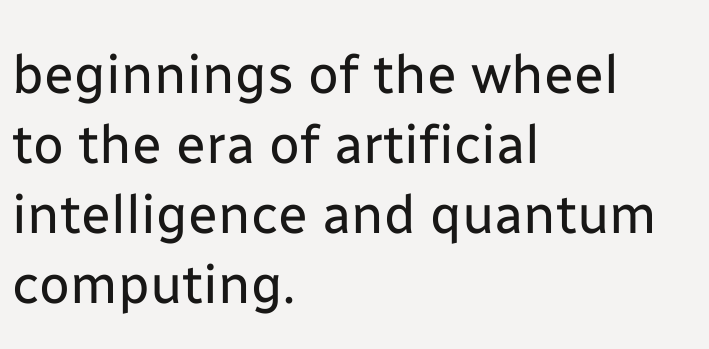beginnings of the wheel to the era of artificial intelligence and quantum computing.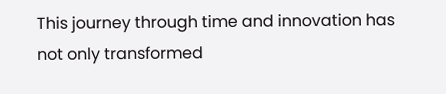This journey through time and innovation has not only transformed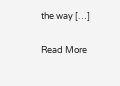the way […]

Read More